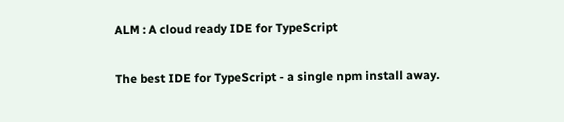ALM : A cloud ready IDE for TypeScript

The best IDE for TypeScript - a single npm install away.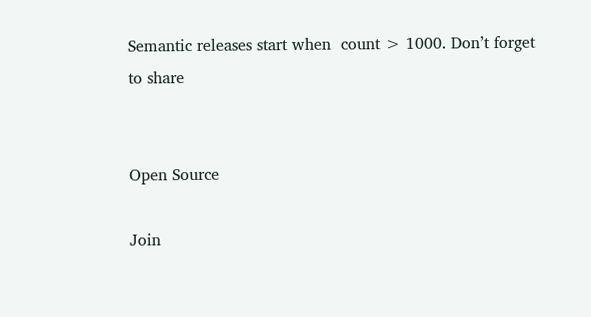Semantic releases start when  count > 1000. Don’t forget to share


Open Source

Join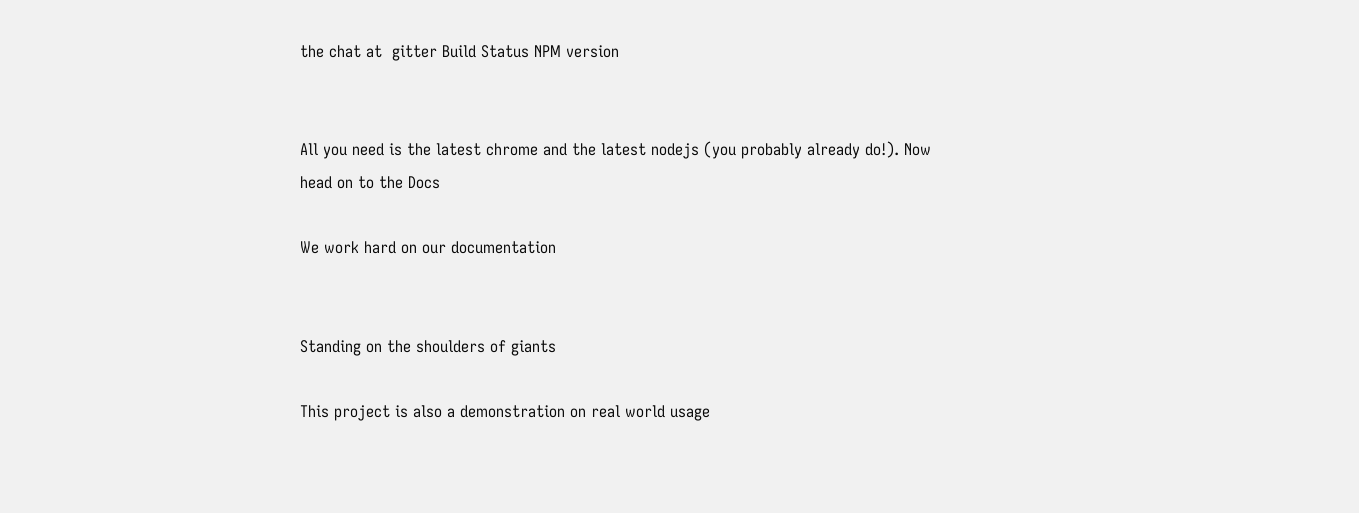the chat at  gitter Build Status NPM version


All you need is the latest chrome and the latest nodejs (you probably already do!). Now head on to the Docs

We work hard on our documentation


Standing on the shoulders of giants

This project is also a demonstration on real world usage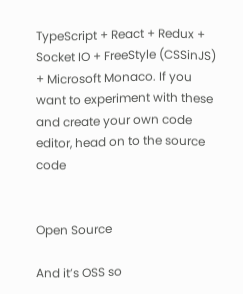TypeScript + React + Redux + Socket IO + FreeStyle (CSSinJS) + Microsoft Monaco. If you want to experiment with these and create your own code editor, head on to the source code


Open Source

And it’s OSS so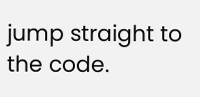jump straight to the code.